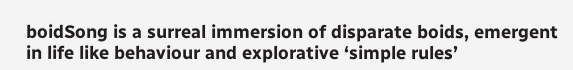boidSong is a surreal immersion of disparate boids, emergent in life like behaviour and explorative ‘simple rules’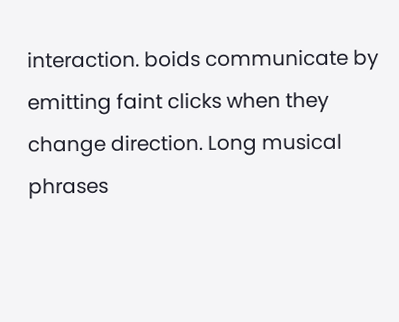interaction. boids communicate by emitting faint clicks when they change direction. Long musical phrases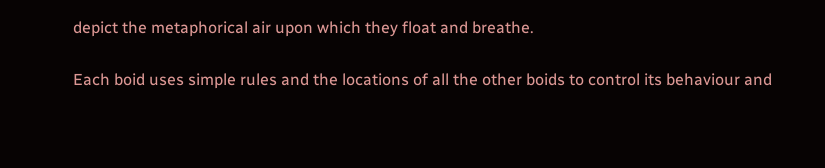depict the metaphorical air upon which they float and breathe.

Each boid uses simple rules and the locations of all the other boids to control its behaviour and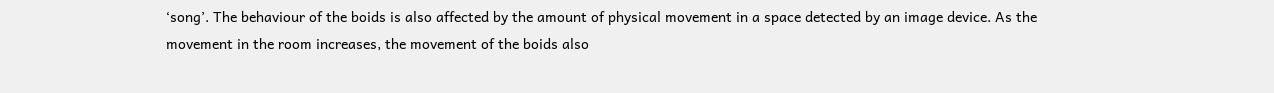‘song’. The behaviour of the boids is also affected by the amount of physical movement in a space detected by an image device. As the movement in the room increases, the movement of the boids also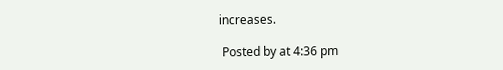increases.

 Posted by at 4:36 pm